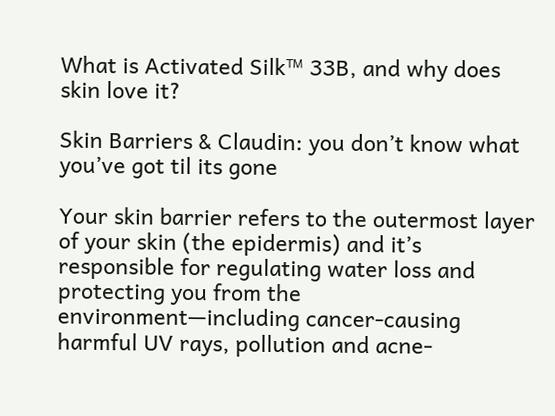What is Activated Silk™ 33B, and why does skin love it?

Skin Barriers & Claudin: you don’t know what you’ve got til its gone

Your skin barrier refers to the outermost layer of your skin (the epidermis) and it’s responsible for regulating water loss and protecting you from the environment—including cancer-causing harmful UV rays, pollution and acne-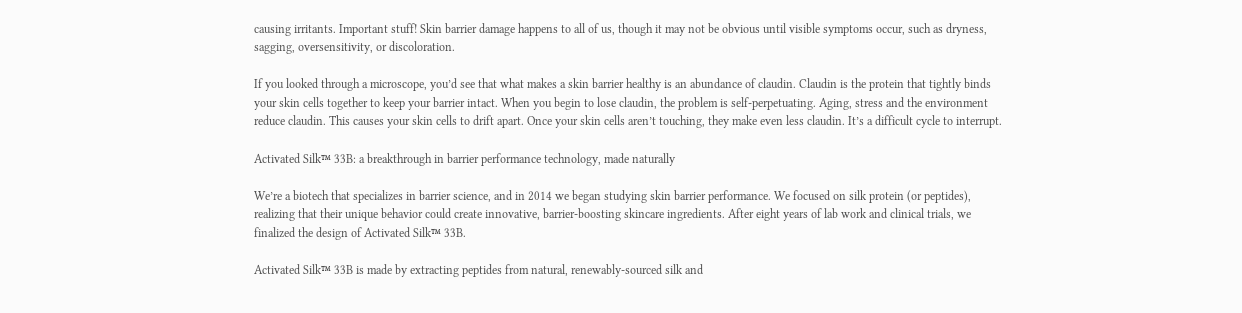causing irritants. Important stuff! Skin barrier damage happens to all of us, though it may not be obvious until visible symptoms occur, such as dryness, sagging, oversensitivity, or discoloration.

If you looked through a microscope, you’d see that what makes a skin barrier healthy is an abundance of claudin. Claudin is the protein that tightly binds your skin cells together to keep your barrier intact. When you begin to lose claudin, the problem is self-perpetuating. Aging, stress and the environment reduce claudin. This causes your skin cells to drift apart. Once your skin cells aren’t touching, they make even less claudin. It’s a difficult cycle to interrupt.

Activated Silk™ 33B: a breakthrough in barrier performance technology, made naturally

We’re a biotech that specializes in barrier science, and in 2014 we began studying skin barrier performance. We focused on silk protein (or peptides), realizing that their unique behavior could create innovative, barrier-boosting skincare ingredients. After eight years of lab work and clinical trials, we finalized the design of Activated Silk™ 33B.

Activated Silk™ 33B is made by extracting peptides from natural, renewably-sourced silk and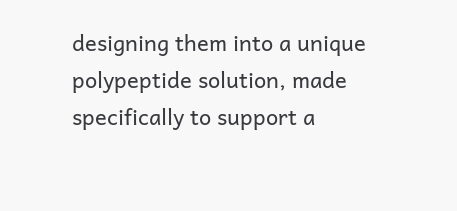designing them into a unique polypeptide solution, made specifically to support a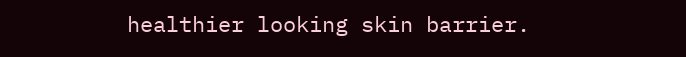healthier looking skin barrier.